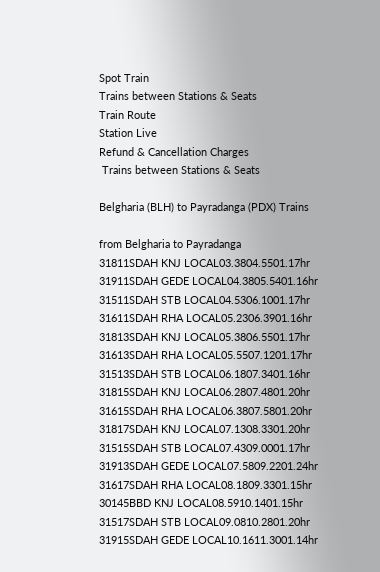Spot Train
Trains between Stations & Seats
Train Route
Station Live
Refund & Cancellation Charges
 Trains between Stations & Seats

Belgharia (BLH) to Payradanga (PDX) Trains

from Belgharia to Payradanga
31811SDAH KNJ LOCAL03.3804.5501.17hr
31911SDAH GEDE LOCAL04.3805.5401.16hr
31511SDAH STB LOCAL04.5306.1001.17hr
31611SDAH RHA LOCAL05.2306.3901.16hr
31813SDAH KNJ LOCAL05.3806.5501.17hr
31613SDAH RHA LOCAL05.5507.1201.17hr
31513SDAH STB LOCAL06.1807.3401.16hr
31815SDAH KNJ LOCAL06.2807.4801.20hr
31615SDAH RHA LOCAL06.3807.5801.20hr
31817SDAH KNJ LOCAL07.1308.3301.20hr
31515SDAH STB LOCAL07.4309.0001.17hr
31913SDAH GEDE LOCAL07.5809.2201.24hr
31617SDAH RHA LOCAL08.1809.3301.15hr
30145BBD KNJ LOCAL08.5910.1401.15hr
31517SDAH STB LOCAL09.0810.2801.20hr
31915SDAH GEDE LOCAL10.1611.3001.14hr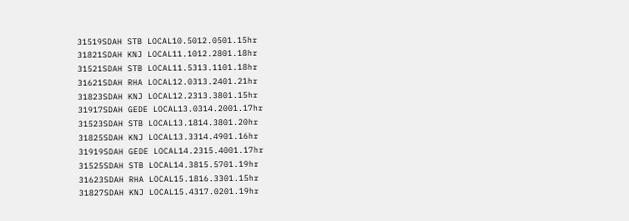31519SDAH STB LOCAL10.5012.0501.15hr
31821SDAH KNJ LOCAL11.1012.2801.18hr
31521SDAH STB LOCAL11.5313.1101.18hr
31621SDAH RHA LOCAL12.0313.2401.21hr
31823SDAH KNJ LOCAL12.2313.3801.15hr
31917SDAH GEDE LOCAL13.0314.2001.17hr
31523SDAH STB LOCAL13.1814.3801.20hr
31825SDAH KNJ LOCAL13.3314.4901.16hr
31919SDAH GEDE LOCAL14.2315.4001.17hr
31525SDAH STB LOCAL14.3815.5701.19hr
31623SDAH RHA LOCAL15.1816.3301.15hr
31827SDAH KNJ LOCAL15.4317.0201.19hr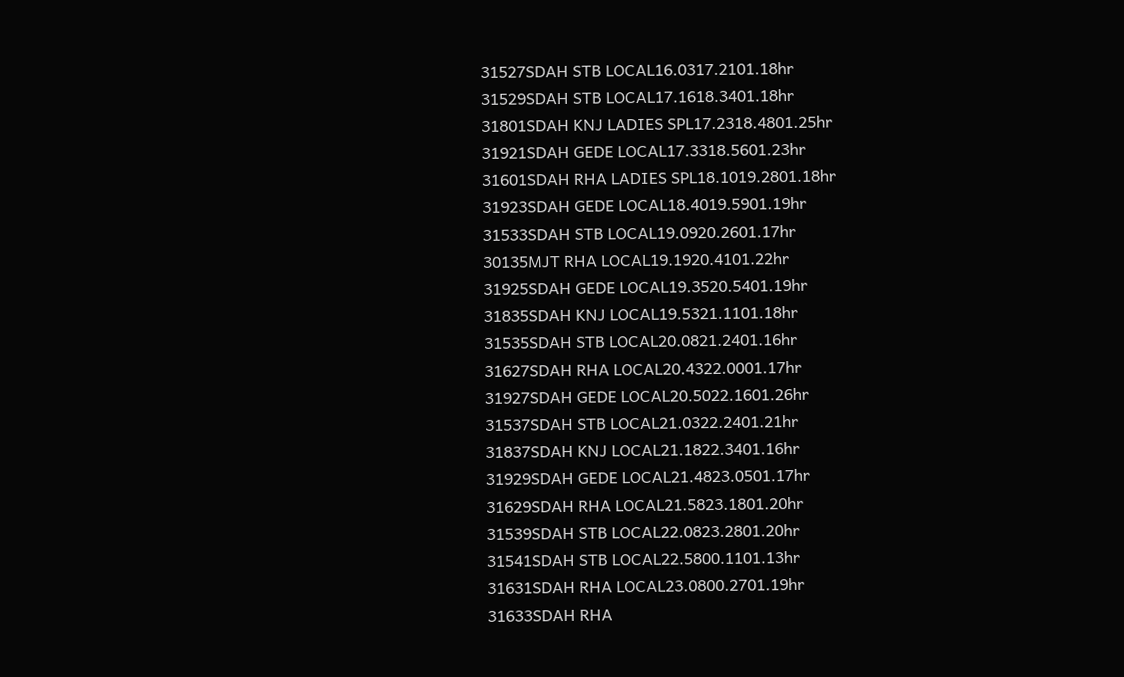31527SDAH STB LOCAL16.0317.2101.18hr
31529SDAH STB LOCAL17.1618.3401.18hr
31801SDAH KNJ LADIES SPL17.2318.4801.25hr
31921SDAH GEDE LOCAL17.3318.5601.23hr
31601SDAH RHA LADIES SPL18.1019.2801.18hr
31923SDAH GEDE LOCAL18.4019.5901.19hr
31533SDAH STB LOCAL19.0920.2601.17hr
30135MJT RHA LOCAL19.1920.4101.22hr
31925SDAH GEDE LOCAL19.3520.5401.19hr
31835SDAH KNJ LOCAL19.5321.1101.18hr
31535SDAH STB LOCAL20.0821.2401.16hr
31627SDAH RHA LOCAL20.4322.0001.17hr
31927SDAH GEDE LOCAL20.5022.1601.26hr
31537SDAH STB LOCAL21.0322.2401.21hr
31837SDAH KNJ LOCAL21.1822.3401.16hr
31929SDAH GEDE LOCAL21.4823.0501.17hr
31629SDAH RHA LOCAL21.5823.1801.20hr
31539SDAH STB LOCAL22.0823.2801.20hr
31541SDAH STB LOCAL22.5800.1101.13hr
31631SDAH RHA LOCAL23.0800.2701.19hr
31633SDAH RHA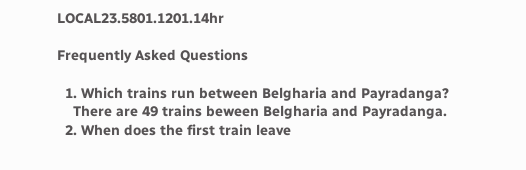LOCAL23.5801.1201.14hr

Frequently Asked Questions

  1. Which trains run between Belgharia and Payradanga?
    There are 49 trains beween Belgharia and Payradanga.
  2. When does the first train leave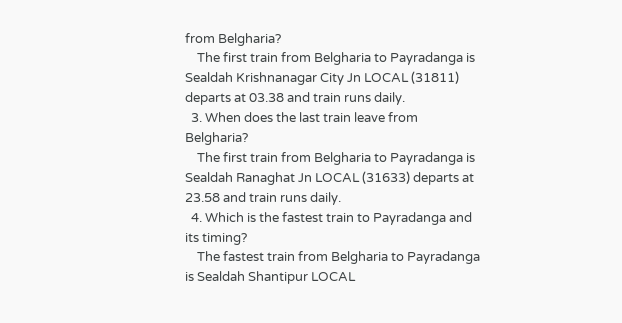from Belgharia?
    The first train from Belgharia to Payradanga is Sealdah Krishnanagar City Jn LOCAL (31811) departs at 03.38 and train runs daily.
  3. When does the last train leave from Belgharia?
    The first train from Belgharia to Payradanga is Sealdah Ranaghat Jn LOCAL (31633) departs at 23.58 and train runs daily.
  4. Which is the fastest train to Payradanga and its timing?
    The fastest train from Belgharia to Payradanga is Sealdah Shantipur LOCAL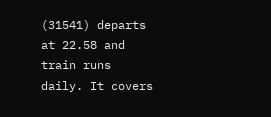(31541) departs at 22.58 and train runs daily. It covers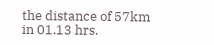the distance of 57km in 01.13 hrs.